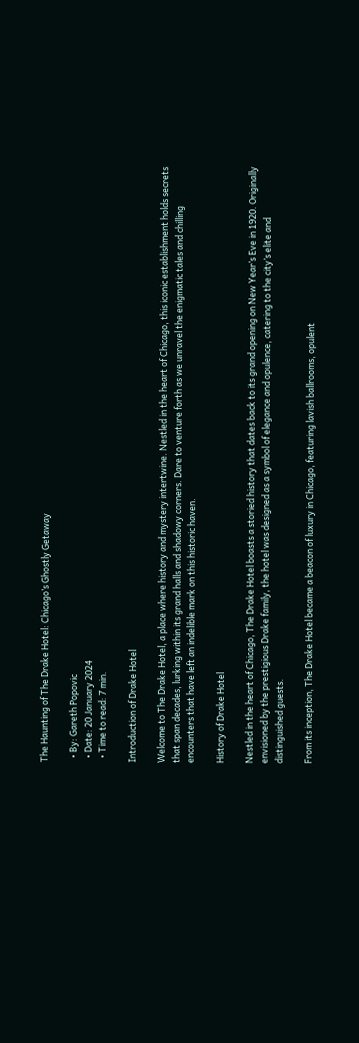The Haunting of The Drake Hotel: Chicago’s Ghostly Getaway

  • By: Gareth Popovic
  • Date: 20 January 2024
  • Time to read: 7 min.

Introduction of Drake Hotel

Welcome to The Drake Hotel, a place where history and mystery intertwine. Nestled in the heart of Chicago, this iconic establishment holds secrets that span decades, lurking within its grand halls and shadowy corners. Dare to venture forth as we unravel the enigmatic tales and chilling encounters that have left an indelible mark on this historic haven.

History of Drake Hotel

Nestled in the heart of Chicago, The Drake Hotel boasts a storied history that dates back to its grand opening on New Year’s Eve in 1920. Originally envisioned by the prestigious Drake family, the hotel was designed as a symbol of elegance and opulence, catering to the city’s elite and distinguished guests.

From its inception, The Drake Hotel became a beacon of luxury in Chicago, featuring lavish ballrooms, opulent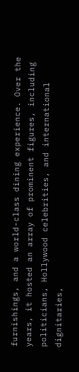furnishings, and a world-class dining experience. Over the years, it hosted an array of prominent figures, including politicians, Hollywood celebrities, and international dignitaries,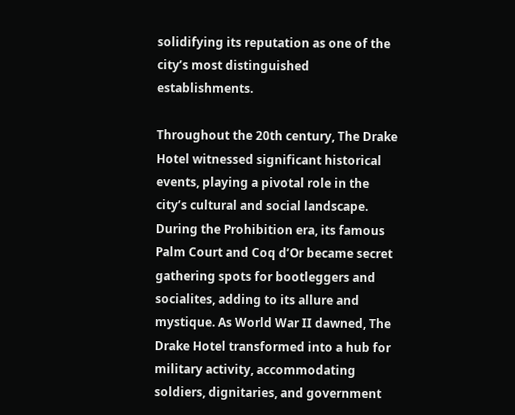solidifying its reputation as one of the city’s most distinguished establishments.

Throughout the 20th century, The Drake Hotel witnessed significant historical events, playing a pivotal role in the city’s cultural and social landscape. During the Prohibition era, its famous Palm Court and Coq d’Or became secret gathering spots for bootleggers and socialites, adding to its allure and mystique. As World War II dawned, The Drake Hotel transformed into a hub for military activity, accommodating soldiers, dignitaries, and government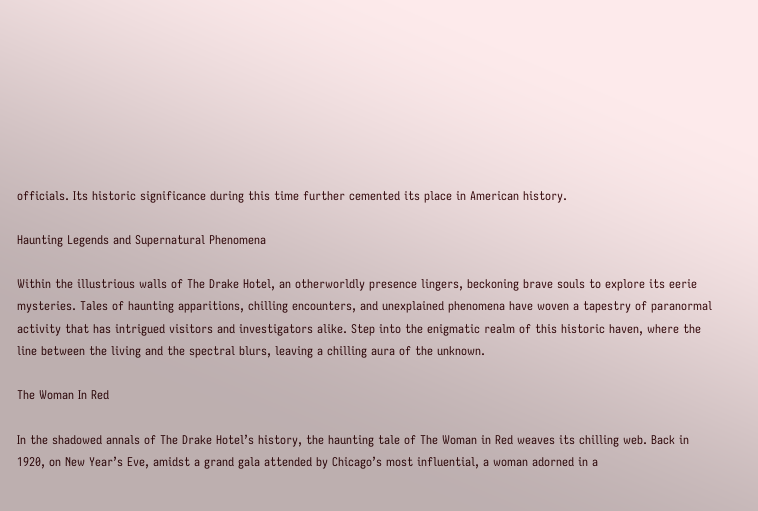officials. Its historic significance during this time further cemented its place in American history.

Haunting Legends and Supernatural Phenomena

Within the illustrious walls of The Drake Hotel, an otherworldly presence lingers, beckoning brave souls to explore its eerie mysteries. Tales of haunting apparitions, chilling encounters, and unexplained phenomena have woven a tapestry of paranormal activity that has intrigued visitors and investigators alike. Step into the enigmatic realm of this historic haven, where the line between the living and the spectral blurs, leaving a chilling aura of the unknown.

The Woman In Red

In the shadowed annals of The Drake Hotel’s history, the haunting tale of The Woman in Red weaves its chilling web. Back in 1920, on New Year’s Eve, amidst a grand gala attended by Chicago’s most influential, a woman adorned in a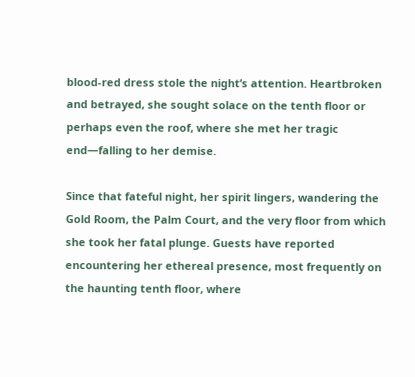blood-red dress stole the night’s attention. Heartbroken and betrayed, she sought solace on the tenth floor or perhaps even the roof, where she met her tragic end—falling to her demise.

Since that fateful night, her spirit lingers, wandering the Gold Room, the Palm Court, and the very floor from which she took her fatal plunge. Guests have reported encountering her ethereal presence, most frequently on the haunting tenth floor, where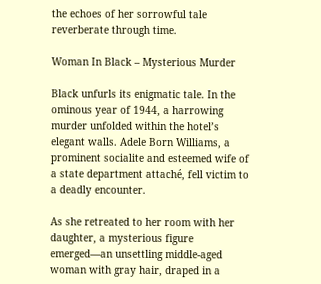the echoes of her sorrowful tale reverberate through time.

Woman In Black – Mysterious Murder

Black unfurls its enigmatic tale. In the ominous year of 1944, a harrowing murder unfolded within the hotel’s elegant walls. Adele Born Williams, a prominent socialite and esteemed wife of a state department attaché, fell victim to a deadly encounter.

As she retreated to her room with her daughter, a mysterious figure emerged—an unsettling middle-aged woman with gray hair, draped in a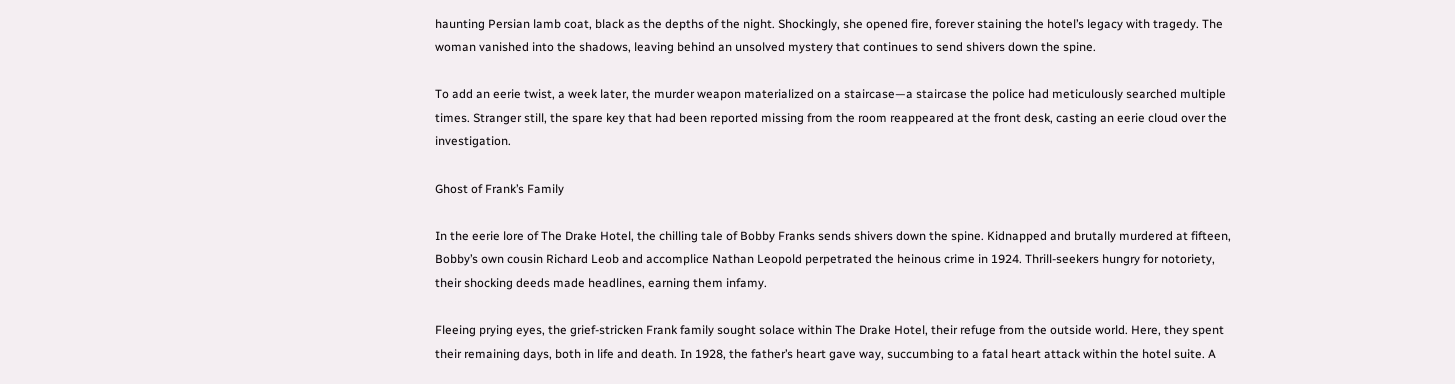haunting Persian lamb coat, black as the depths of the night. Shockingly, she opened fire, forever staining the hotel’s legacy with tragedy. The woman vanished into the shadows, leaving behind an unsolved mystery that continues to send shivers down the spine.

To add an eerie twist, a week later, the murder weapon materialized on a staircase—a staircase the police had meticulously searched multiple times. Stranger still, the spare key that had been reported missing from the room reappeared at the front desk, casting an eerie cloud over the investigation.

Ghost of Frank’s Family

In the eerie lore of The Drake Hotel, the chilling tale of Bobby Franks sends shivers down the spine. Kidnapped and brutally murdered at fifteen, Bobby’s own cousin Richard Leob and accomplice Nathan Leopold perpetrated the heinous crime in 1924. Thrill-seekers hungry for notoriety, their shocking deeds made headlines, earning them infamy.

Fleeing prying eyes, the grief-stricken Frank family sought solace within The Drake Hotel, their refuge from the outside world. Here, they spent their remaining days, both in life and death. In 1928, the father’s heart gave way, succumbing to a fatal heart attack within the hotel suite. A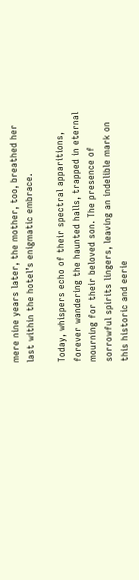mere nine years later, the mother, too, breathed her last within the hotel’s enigmatic embrace.

Today, whispers echo of their spectral apparitions, forever wandering the haunted halls, trapped in eternal mourning for their beloved son. The presence of sorrowful spirits lingers, leaving an indelible mark on this historic and eerie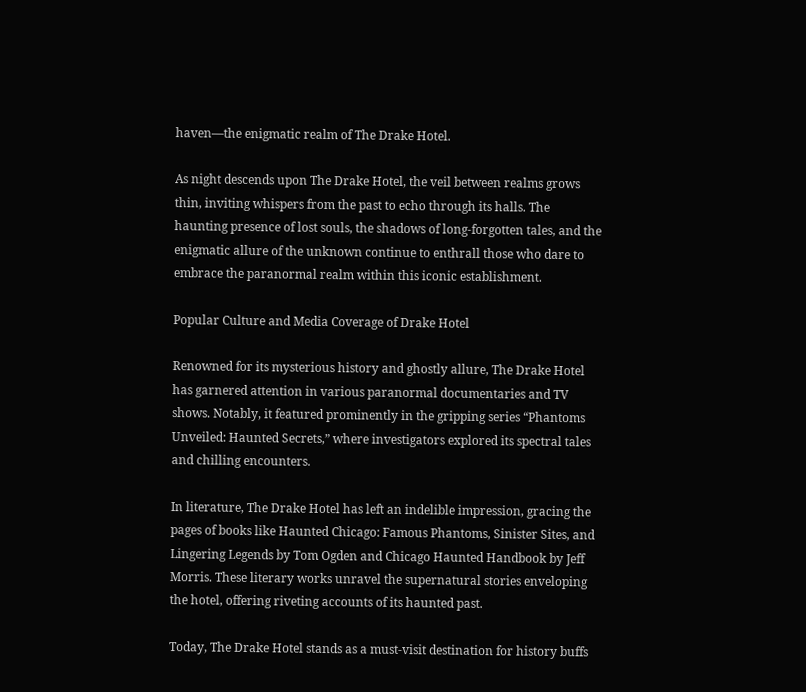haven—the enigmatic realm of The Drake Hotel.

As night descends upon The Drake Hotel, the veil between realms grows thin, inviting whispers from the past to echo through its halls. The haunting presence of lost souls, the shadows of long-forgotten tales, and the enigmatic allure of the unknown continue to enthrall those who dare to embrace the paranormal realm within this iconic establishment.

Popular Culture and Media Coverage of Drake Hotel

Renowned for its mysterious history and ghostly allure, The Drake Hotel has garnered attention in various paranormal documentaries and TV shows. Notably, it featured prominently in the gripping series “Phantoms Unveiled: Haunted Secrets,” where investigators explored its spectral tales and chilling encounters.

In literature, The Drake Hotel has left an indelible impression, gracing the pages of books like Haunted Chicago: Famous Phantoms, Sinister Sites, and Lingering Legends by Tom Ogden and Chicago Haunted Handbook by Jeff Morris. These literary works unravel the supernatural stories enveloping the hotel, offering riveting accounts of its haunted past.

Today, The Drake Hotel stands as a must-visit destination for history buffs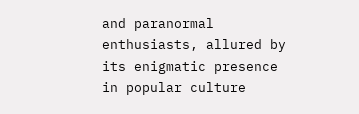and paranormal enthusiasts, allured by its enigmatic presence in popular culture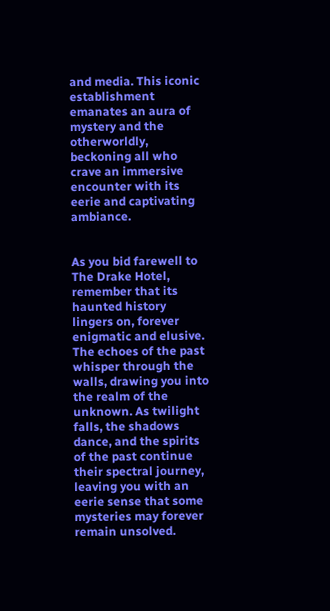and media. This iconic establishment emanates an aura of mystery and the otherworldly, beckoning all who crave an immersive encounter with its eerie and captivating ambiance.


As you bid farewell to The Drake Hotel, remember that its haunted history lingers on, forever enigmatic and elusive. The echoes of the past whisper through the walls, drawing you into the realm of the unknown. As twilight falls, the shadows dance, and the spirits of the past continue their spectral journey, leaving you with an eerie sense that some mysteries may forever remain unsolved.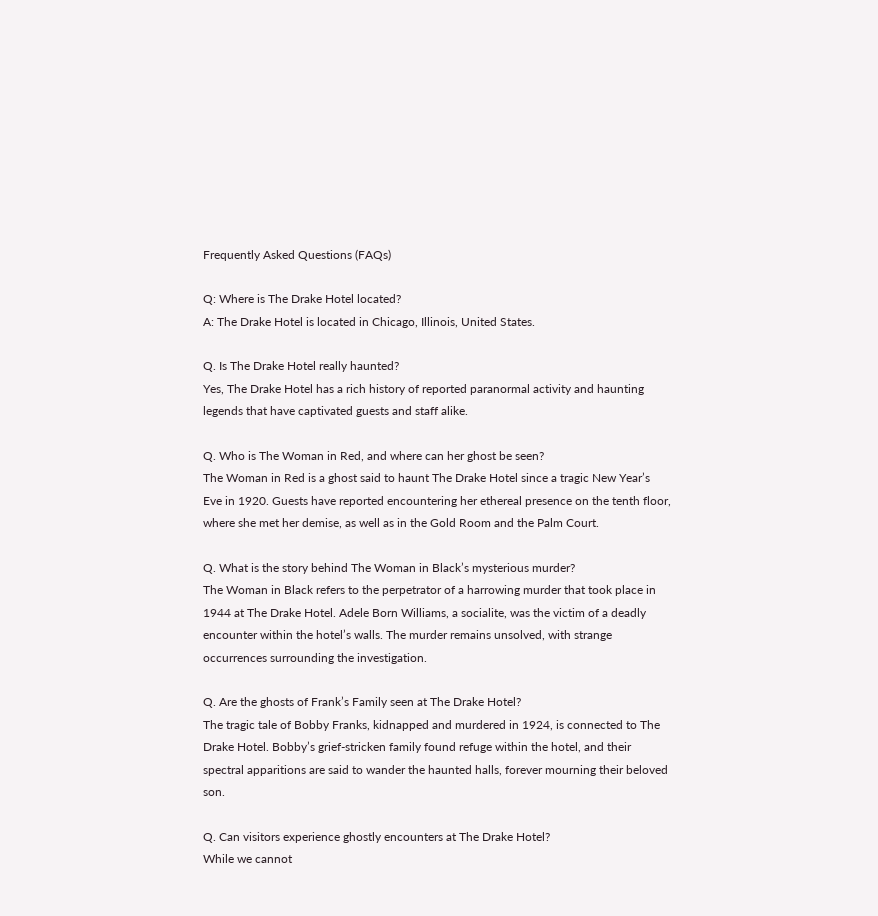Frequently Asked Questions (FAQs)

Q: Where is The Drake Hotel located?
A: The Drake Hotel is located in Chicago, Illinois, United States.

Q. Is The Drake Hotel really haunted?
Yes, The Drake Hotel has a rich history of reported paranormal activity and haunting legends that have captivated guests and staff alike.

Q. Who is The Woman in Red, and where can her ghost be seen?
The Woman in Red is a ghost said to haunt The Drake Hotel since a tragic New Year’s Eve in 1920. Guests have reported encountering her ethereal presence on the tenth floor, where she met her demise, as well as in the Gold Room and the Palm Court.

Q. What is the story behind The Woman in Black’s mysterious murder?
The Woman in Black refers to the perpetrator of a harrowing murder that took place in 1944 at The Drake Hotel. Adele Born Williams, a socialite, was the victim of a deadly encounter within the hotel’s walls. The murder remains unsolved, with strange occurrences surrounding the investigation.

Q. Are the ghosts of Frank’s Family seen at The Drake Hotel?
The tragic tale of Bobby Franks, kidnapped and murdered in 1924, is connected to The Drake Hotel. Bobby’s grief-stricken family found refuge within the hotel, and their spectral apparitions are said to wander the haunted halls, forever mourning their beloved son.

Q. Can visitors experience ghostly encounters at The Drake Hotel?
While we cannot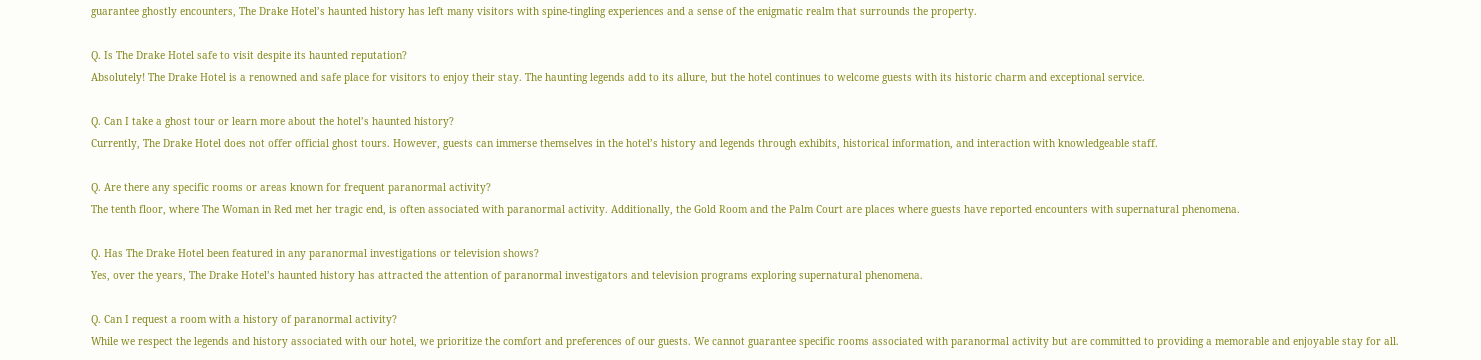guarantee ghostly encounters, The Drake Hotel’s haunted history has left many visitors with spine-tingling experiences and a sense of the enigmatic realm that surrounds the property.

Q. Is The Drake Hotel safe to visit despite its haunted reputation?
Absolutely! The Drake Hotel is a renowned and safe place for visitors to enjoy their stay. The haunting legends add to its allure, but the hotel continues to welcome guests with its historic charm and exceptional service.

Q. Can I take a ghost tour or learn more about the hotel’s haunted history?
Currently, The Drake Hotel does not offer official ghost tours. However, guests can immerse themselves in the hotel’s history and legends through exhibits, historical information, and interaction with knowledgeable staff.

Q. Are there any specific rooms or areas known for frequent paranormal activity?
The tenth floor, where The Woman in Red met her tragic end, is often associated with paranormal activity. Additionally, the Gold Room and the Palm Court are places where guests have reported encounters with supernatural phenomena.

Q. Has The Drake Hotel been featured in any paranormal investigations or television shows?
Yes, over the years, The Drake Hotel’s haunted history has attracted the attention of paranormal investigators and television programs exploring supernatural phenomena.

Q. Can I request a room with a history of paranormal activity?
While we respect the legends and history associated with our hotel, we prioritize the comfort and preferences of our guests. We cannot guarantee specific rooms associated with paranormal activity but are committed to providing a memorable and enjoyable stay for all.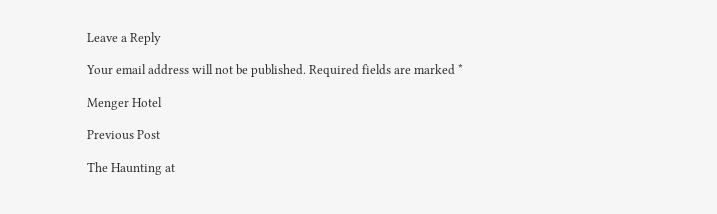Leave a Reply

Your email address will not be published. Required fields are marked *

Menger Hotel

Previous Post

The Haunting at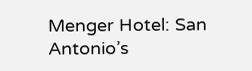Menger Hotel: San Antonio’s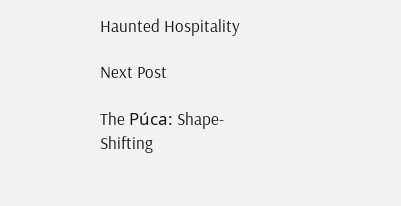Haunted Hospitality

Next Post

The Púca: Shape-Shifting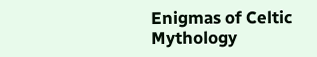Enigmas of Celtic Mythology